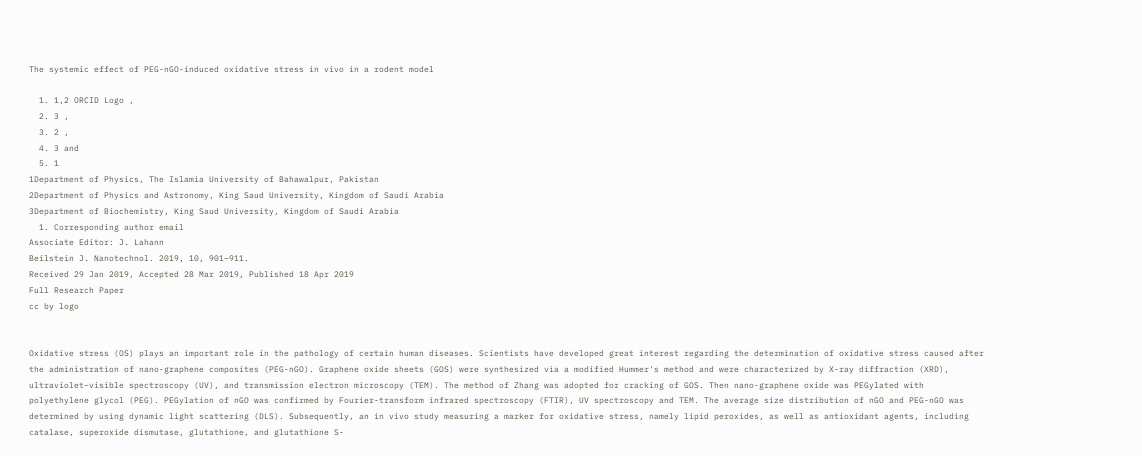The systemic effect of PEG-nGO-induced oxidative stress in vivo in a rodent model

  1. 1,2 ORCID Logo ,
  2. 3 ,
  3. 2 ,
  4. 3 and
  5. 1
1Department of Physics, The Islamia University of Bahawalpur, Pakistan
2Department of Physics and Astronomy, King Saud University, Kingdom of Saudi Arabia
3Department of Biochemistry, King Saud University, Kingdom of Saudi Arabia
  1. Corresponding author email
Associate Editor: J. Lahann
Beilstein J. Nanotechnol. 2019, 10, 901–911.
Received 29 Jan 2019, Accepted 28 Mar 2019, Published 18 Apr 2019
Full Research Paper
cc by logo


Oxidative stress (OS) plays an important role in the pathology of certain human diseases. Scientists have developed great interest regarding the determination of oxidative stress caused after the administration of nano-graphene composites (PEG-nGO). Graphene oxide sheets (GOS) were synthesized via a modified Hummer's method and were characterized by X-ray diffraction (XRD), ultraviolet–visible spectroscopy (UV), and transmission electron microscopy (TEM). The method of Zhang was adopted for cracking of GOS. Then nano-graphene oxide was PEGylated with polyethylene glycol (PEG). PEGylation of nGO was confirmed by Fourier-transform infrared spectroscopy (FTIR), UV spectroscopy and TEM. The average size distribution of nGO and PEG-nGO was determined by using dynamic light scattering (DLS). Subsequently, an in vivo study measuring a marker for oxidative stress, namely lipid peroxides, as well as antioxidant agents, including catalase, superoxide dismutase, glutathione, and glutathione S-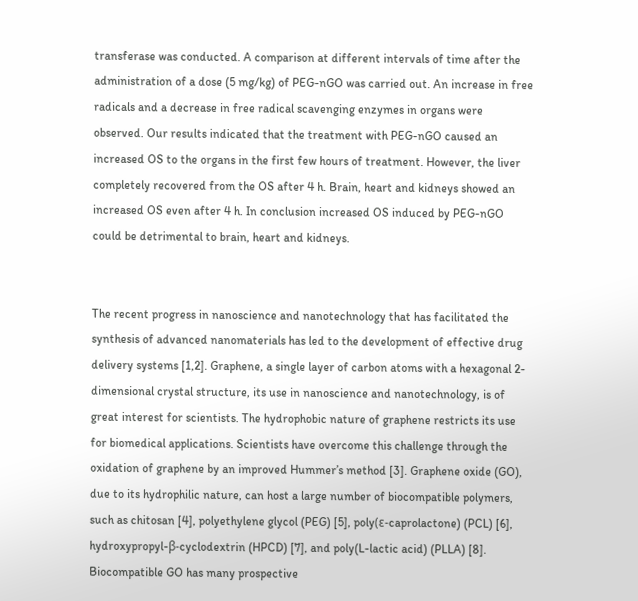transferase was conducted. A comparison at different intervals of time after the administration of a dose (5 mg/kg) of PEG-nGO was carried out. An increase in free radicals and a decrease in free radical scavenging enzymes in organs were observed. Our results indicated that the treatment with PEG-nGO caused an increased OS to the organs in the first few hours of treatment. However, the liver completely recovered from the OS after 4 h. Brain, heart and kidneys showed an increased OS even after 4 h. In conclusion increased OS induced by PEG-nGO could be detrimental to brain, heart and kidneys.


The recent progress in nanoscience and nanotechnology that has facilitated the synthesis of advanced nanomaterials has led to the development of effective drug delivery systems [1,2]. Graphene, a single layer of carbon atoms with a hexagonal 2-dimensional crystal structure, its use in nanoscience and nanotechnology, is of great interest for scientists. The hydrophobic nature of graphene restricts its use for biomedical applications. Scientists have overcome this challenge through the oxidation of graphene by an improved Hummer’s method [3]. Graphene oxide (GO), due to its hydrophilic nature, can host a large number of biocompatible polymers, such as chitosan [4], polyethylene glycol (PEG) [5], poly(ε-caprolactone) (PCL) [6], hydroxypropyl-β-cyclodextrin (HPCD) [7], and poly(L-lactic acid) (PLLA) [8]. Biocompatible GO has many prospective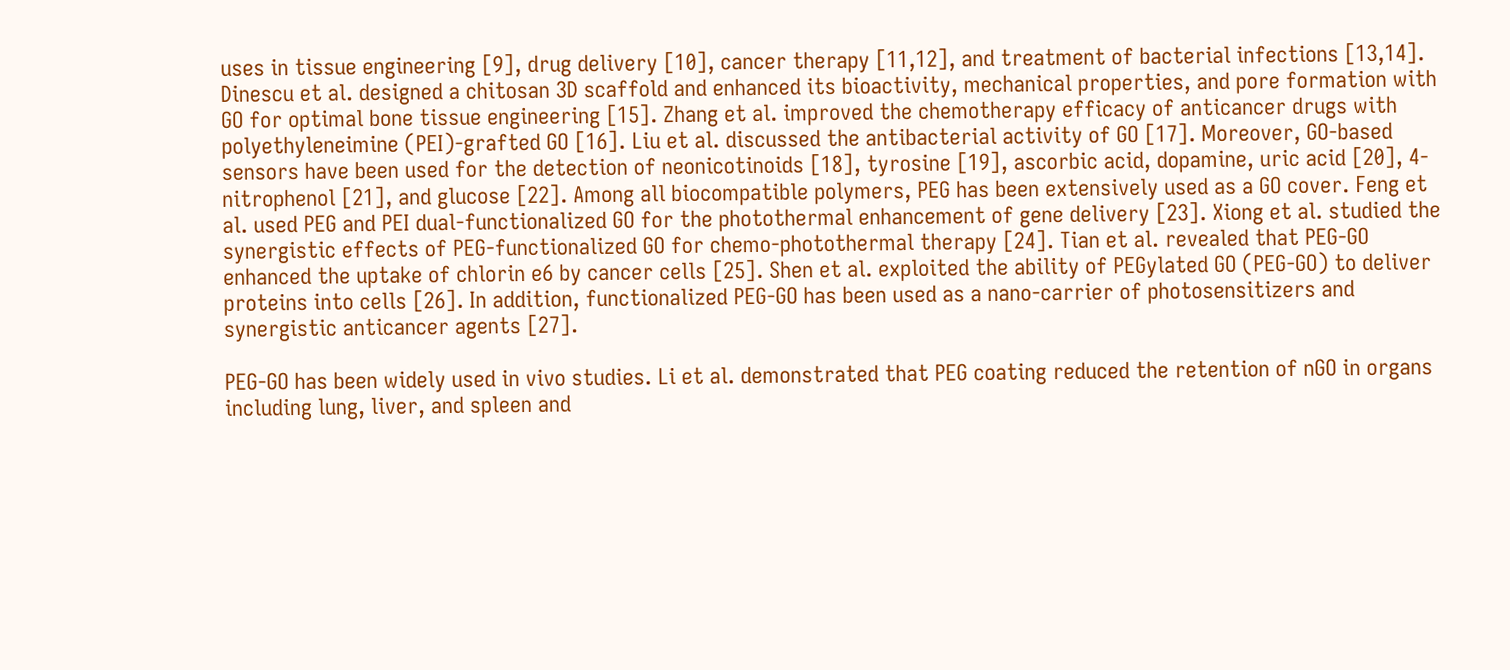uses in tissue engineering [9], drug delivery [10], cancer therapy [11,12], and treatment of bacterial infections [13,14]. Dinescu et al. designed a chitosan 3D scaffold and enhanced its bioactivity, mechanical properties, and pore formation with GO for optimal bone tissue engineering [15]. Zhang et al. improved the chemotherapy efficacy of anticancer drugs with polyethyleneimine (PEI)-grafted GO [16]. Liu et al. discussed the antibacterial activity of GO [17]. Moreover, GO-based sensors have been used for the detection of neonicotinoids [18], tyrosine [19], ascorbic acid, dopamine, uric acid [20], 4-nitrophenol [21], and glucose [22]. Among all biocompatible polymers, PEG has been extensively used as a GO cover. Feng et al. used PEG and PEI dual-functionalized GO for the photothermal enhancement of gene delivery [23]. Xiong et al. studied the synergistic effects of PEG-functionalized GO for chemo-photothermal therapy [24]. Tian et al. revealed that PEG-GO enhanced the uptake of chlorin e6 by cancer cells [25]. Shen et al. exploited the ability of PEGylated GO (PEG-GO) to deliver proteins into cells [26]. In addition, functionalized PEG-GO has been used as a nano-carrier of photosensitizers and synergistic anticancer agents [27].

PEG-GO has been widely used in vivo studies. Li et al. demonstrated that PEG coating reduced the retention of nGO in organs including lung, liver, and spleen and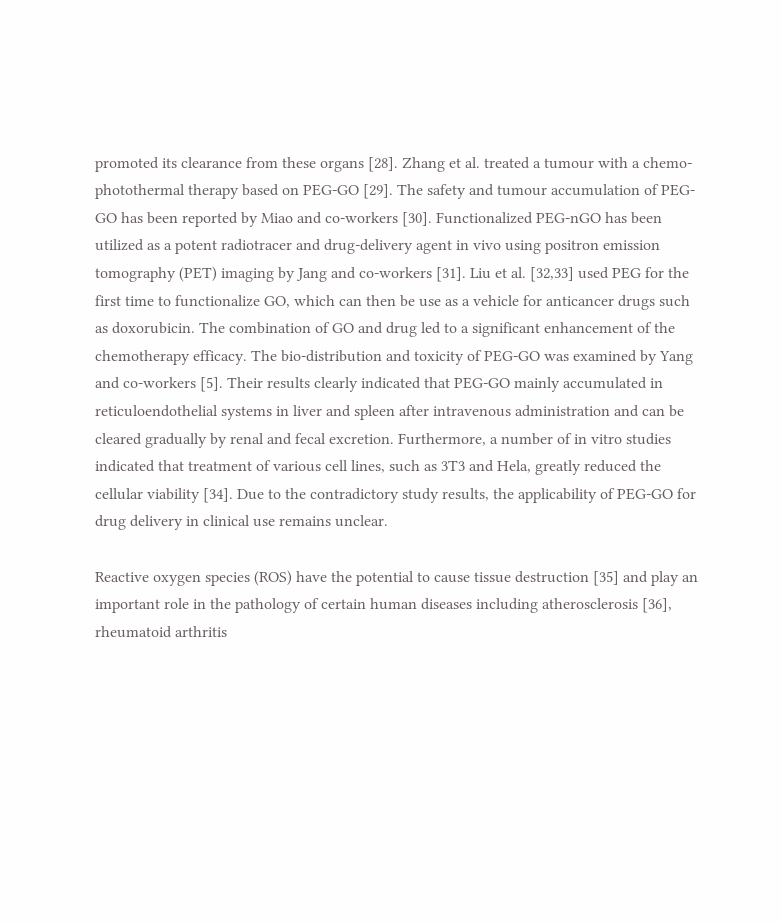promoted its clearance from these organs [28]. Zhang et al. treated a tumour with a chemo-photothermal therapy based on PEG-GO [29]. The safety and tumour accumulation of PEG-GO has been reported by Miao and co-workers [30]. Functionalized PEG-nGO has been utilized as a potent radiotracer and drug-delivery agent in vivo using positron emission tomography (PET) imaging by Jang and co-workers [31]. Liu et al. [32,33] used PEG for the first time to functionalize GO, which can then be use as a vehicle for anticancer drugs such as doxorubicin. The combination of GO and drug led to a significant enhancement of the chemotherapy efficacy. The bio-distribution and toxicity of PEG-GO was examined by Yang and co-workers [5]. Their results clearly indicated that PEG-GO mainly accumulated in reticuloendothelial systems in liver and spleen after intravenous administration and can be cleared gradually by renal and fecal excretion. Furthermore, a number of in vitro studies indicated that treatment of various cell lines, such as 3T3 and Hela, greatly reduced the cellular viability [34]. Due to the contradictory study results, the applicability of PEG-GO for drug delivery in clinical use remains unclear.

Reactive oxygen species (ROS) have the potential to cause tissue destruction [35] and play an important role in the pathology of certain human diseases including atherosclerosis [36], rheumatoid arthritis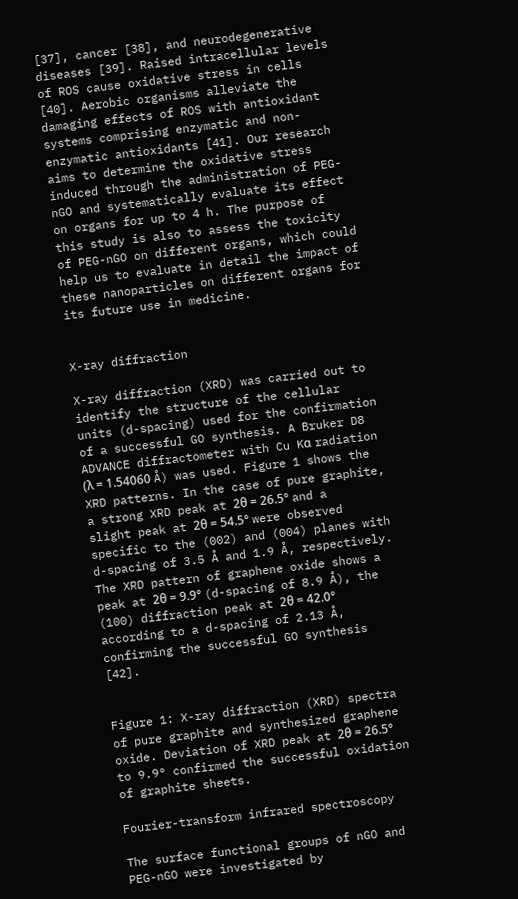[37], cancer [38], and neurodegenerative diseases [39]. Raised intracellular levels of ROS cause oxidative stress in cells [40]. Aerobic organisms alleviate the damaging effects of ROS with antioxidant systems comprising enzymatic and non-enzymatic antioxidants [41]. Our research aims to determine the oxidative stress induced through the administration of PEG-nGO and systematically evaluate its effect on organs for up to 4 h. The purpose of this study is also to assess the toxicity of PEG-nGO on different organs, which could help us to evaluate in detail the impact of these nanoparticles on different organs for its future use in medicine.


X-ray diffraction

X-ray diffraction (XRD) was carried out to identify the structure of the cellular units (d-spacing) used for the confirmation of a successful GO synthesis. A Bruker D8 ADVANCE diffractometer with Cu Kα radiation (λ = 1.54060 Å) was used. Figure 1 shows the XRD patterns. In the case of pure graphite, a strong XRD peak at 2θ = 26.5° and a slight peak at 2θ = 54.5° were observed specific to the (002) and (004) planes with d-spacing of 3.5 Å and 1.9 Å, respectively. The XRD pattern of graphene oxide shows a peak at 2θ = 9.9° (d-spacing of 8.9 Å), the (100) diffraction peak at 2θ = 42.0° according to a d-spacing of 2.13 Å, confirming the successful GO synthesis [42].


Figure 1: X-ray diffraction (XRD) spectra of pure graphite and synthesized graphene oxide. Deviation of XRD peak at 2θ = 26.5° to 9.9° confirmed the successful oxidation of graphite sheets.

Fourier-transform infrared spectroscopy

The surface functional groups of nGO and PEG-nGO were investigated by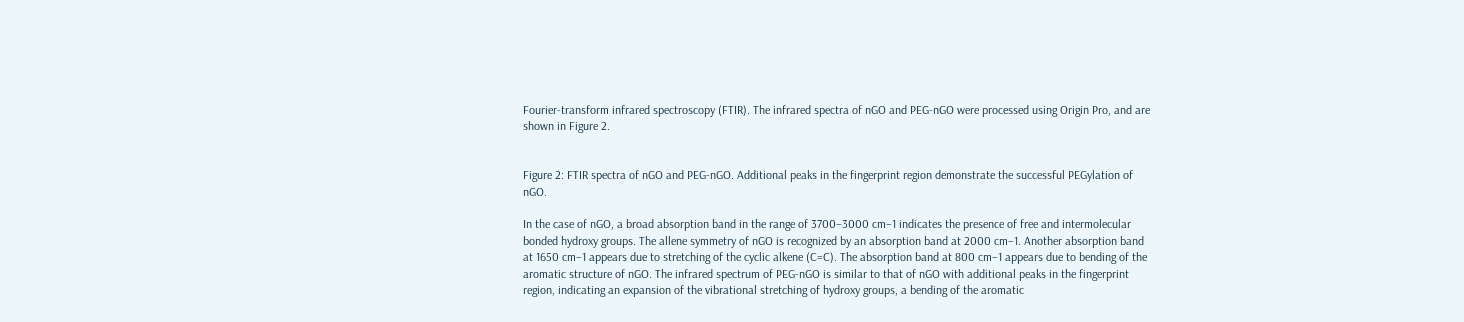Fourier-transform infrared spectroscopy (FTIR). The infrared spectra of nGO and PEG-nGO were processed using Origin Pro, and are shown in Figure 2.


Figure 2: FTIR spectra of nGO and PEG-nGO. Additional peaks in the fingerprint region demonstrate the successful PEGylation of nGO.

In the case of nGO, a broad absorption band in the range of 3700–3000 cm−1 indicates the presence of free and intermolecular bonded hydroxy groups. The allene symmetry of nGO is recognized by an absorption band at 2000 cm−1. Another absorption band at 1650 cm−1 appears due to stretching of the cyclic alkene (C=C). The absorption band at 800 cm−1 appears due to bending of the aromatic structure of nGO. The infrared spectrum of PEG-nGO is similar to that of nGO with additional peaks in the fingerprint region, indicating an expansion of the vibrational stretching of hydroxy groups, a bending of the aromatic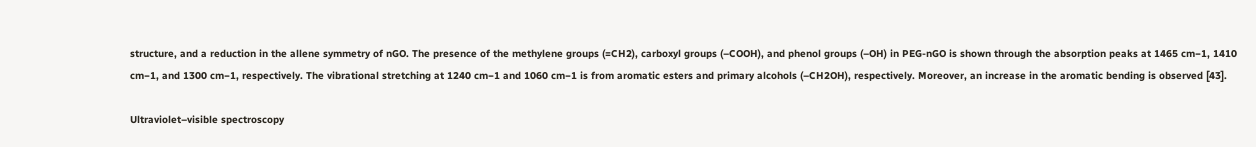structure, and a reduction in the allene symmetry of nGO. The presence of the methylene groups (=CH2), carboxyl groups (–COOH), and phenol groups (–OH) in PEG-nGO is shown through the absorption peaks at 1465 cm−1, 1410 cm−1, and 1300 cm−1, respectively. The vibrational stretching at 1240 cm−1 and 1060 cm−1 is from aromatic esters and primary alcohols (–CH2OH), respectively. Moreover, an increase in the aromatic bending is observed [43].

Ultraviolet–visible spectroscopy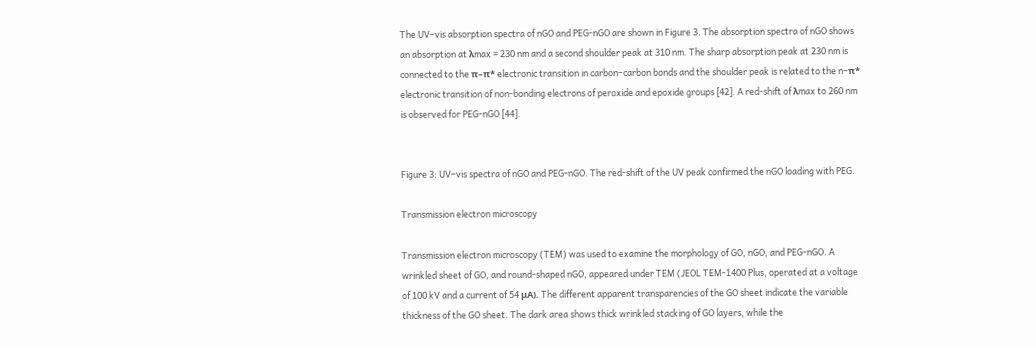The UV–vis absorption spectra of nGO and PEG-nGO are shown in Figure 3. The absorption spectra of nGO shows an absorption at λmax = 230 nm and a second shoulder peak at 310 nm. The sharp absorption peak at 230 nm is connected to the π–π* electronic transition in carbon–carbon bonds and the shoulder peak is related to the n–π* electronic transition of non-bonding electrons of peroxide and epoxide groups [42]. A red-shift of λmax to 260 nm is observed for PEG-nGO [44].


Figure 3: UV–vis spectra of nGO and PEG-nGO. The red-shift of the UV peak confirmed the nGO loading with PEG.

Transmission electron microscopy

Transmission electron microscopy (TEM) was used to examine the morphology of GO, nGO, and PEG-nGO. A wrinkled sheet of GO, and round-shaped nGO, appeared under TEM (JEOL TEM-1400 Plus, operated at a voltage of 100 kV and a current of 54 μA). The different apparent transparencies of the GO sheet indicate the variable thickness of the GO sheet. The dark area shows thick wrinkled stacking of GO layers, while the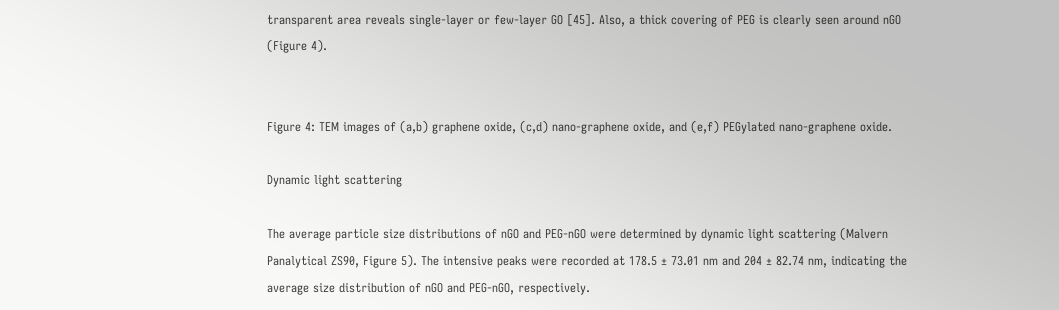transparent area reveals single-layer or few-layer GO [45]. Also, a thick covering of PEG is clearly seen around nGO (Figure 4).


Figure 4: TEM images of (a,b) graphene oxide, (c,d) nano-graphene oxide, and (e,f) PEGylated nano-graphene oxide.

Dynamic light scattering

The average particle size distributions of nGO and PEG-nGO were determined by dynamic light scattering (Malvern Panalytical ZS90, Figure 5). The intensive peaks were recorded at 178.5 ± 73.01 nm and 204 ± 82.74 nm, indicating the average size distribution of nGO and PEG-nGO, respectively.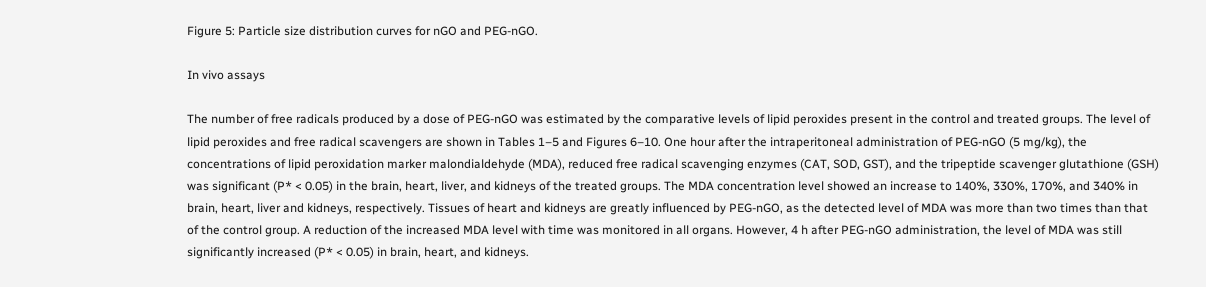Figure 5: Particle size distribution curves for nGO and PEG-nGO.

In vivo assays

The number of free radicals produced by a dose of PEG-nGO was estimated by the comparative levels of lipid peroxides present in the control and treated groups. The level of lipid peroxides and free radical scavengers are shown in Tables 1–5 and Figures 6–10. One hour after the intraperitoneal administration of PEG-nGO (5 mg/kg), the concentrations of lipid peroxidation marker malondialdehyde (MDA), reduced free radical scavenging enzymes (CAT, SOD, GST), and the tripeptide scavenger glutathione (GSH) was significant (P* < 0.05) in the brain, heart, liver, and kidneys of the treated groups. The MDA concentration level showed an increase to 140%, 330%, 170%, and 340% in brain, heart, liver and kidneys, respectively. Tissues of heart and kidneys are greatly influenced by PEG-nGO, as the detected level of MDA was more than two times than that of the control group. A reduction of the increased MDA level with time was monitored in all organs. However, 4 h after PEG-nGO administration, the level of MDA was still significantly increased (P* < 0.05) in brain, heart, and kidneys.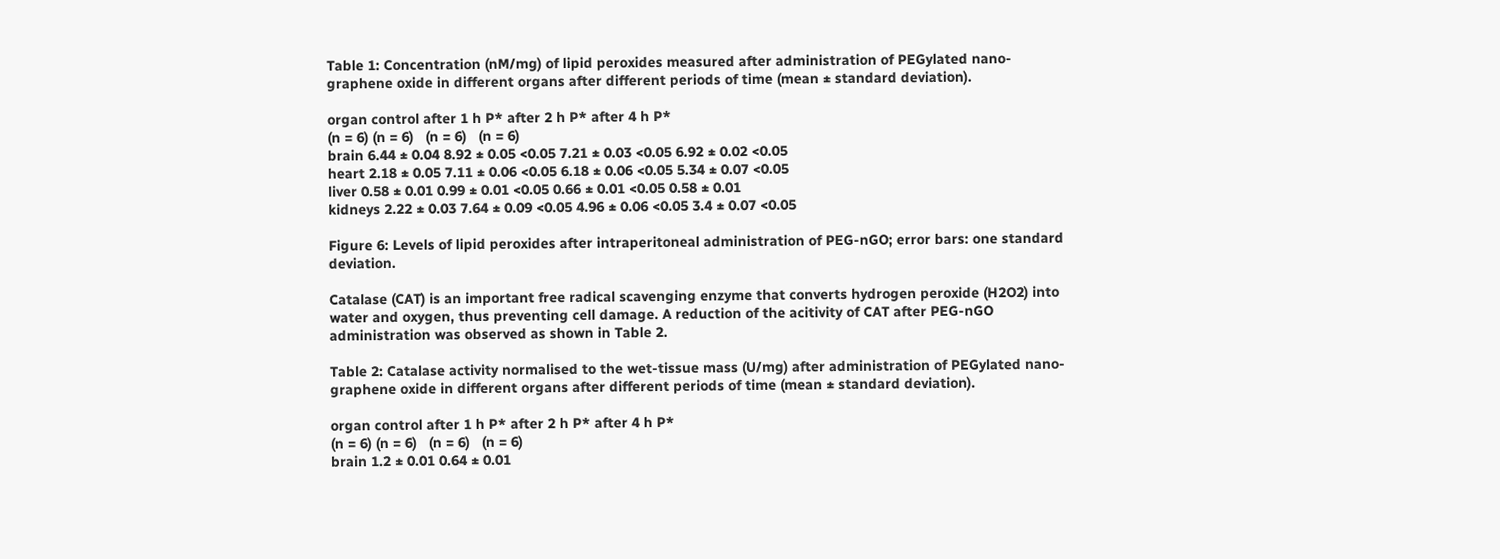Table 1: Concentration (nM/mg) of lipid peroxides measured after administration of PEGylated nano-graphene oxide in different organs after different periods of time (mean ± standard deviation).

organ control after 1 h P* after 2 h P* after 4 h P*
(n = 6) (n = 6)   (n = 6)   (n = 6)
brain 6.44 ± 0.04 8.92 ± 0.05 <0.05 7.21 ± 0.03 <0.05 6.92 ± 0.02 <0.05
heart 2.18 ± 0.05 7.11 ± 0.06 <0.05 6.18 ± 0.06 <0.05 5.34 ± 0.07 <0.05
liver 0.58 ± 0.01 0.99 ± 0.01 <0.05 0.66 ± 0.01 <0.05 0.58 ± 0.01
kidneys 2.22 ± 0.03 7.64 ± 0.09 <0.05 4.96 ± 0.06 <0.05 3.4 ± 0.07 <0.05

Figure 6: Levels of lipid peroxides after intraperitoneal administration of PEG-nGO; error bars: one standard deviation.

Catalase (CAT) is an important free radical scavenging enzyme that converts hydrogen peroxide (H2O2) into water and oxygen, thus preventing cell damage. A reduction of the acitivity of CAT after PEG-nGO administration was observed as shown in Table 2.

Table 2: Catalase activity normalised to the wet-tissue mass (U/mg) after administration of PEGylated nano-graphene oxide in different organs after different periods of time (mean ± standard deviation).

organ control after 1 h P* after 2 h P* after 4 h P*
(n = 6) (n = 6)   (n = 6)   (n = 6)
brain 1.2 ± 0.01 0.64 ± 0.01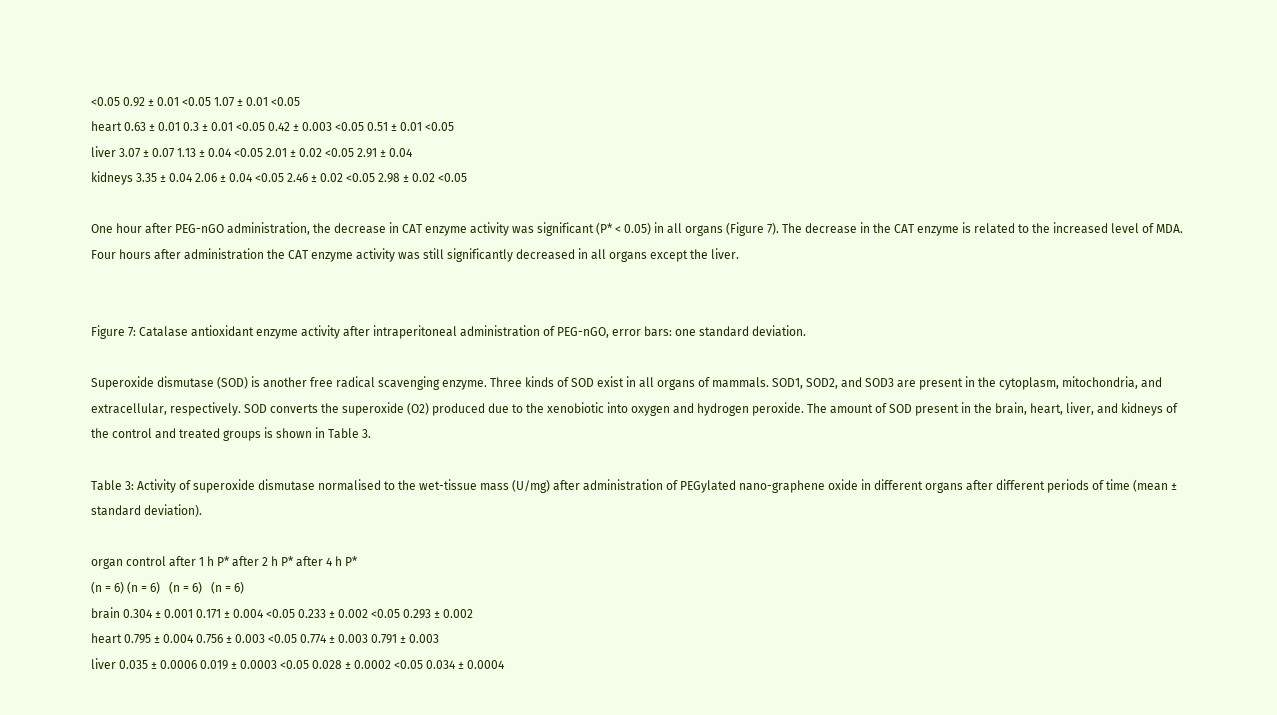<0.05 0.92 ± 0.01 <0.05 1.07 ± 0.01 <0.05
heart 0.63 ± 0.01 0.3 ± 0.01 <0.05 0.42 ± 0.003 <0.05 0.51 ± 0.01 <0.05
liver 3.07 ± 0.07 1.13 ± 0.04 <0.05 2.01 ± 0.02 <0.05 2.91 ± 0.04
kidneys 3.35 ± 0.04 2.06 ± 0.04 <0.05 2.46 ± 0.02 <0.05 2.98 ± 0.02 <0.05

One hour after PEG-nGO administration, the decrease in CAT enzyme activity was significant (P* < 0.05) in all organs (Figure 7). The decrease in the CAT enzyme is related to the increased level of MDA. Four hours after administration the CAT enzyme activity was still significantly decreased in all organs except the liver.


Figure 7: Catalase antioxidant enzyme activity after intraperitoneal administration of PEG-nGO, error bars: one standard deviation.

Superoxide dismutase (SOD) is another free radical scavenging enzyme. Three kinds of SOD exist in all organs of mammals. SOD1, SOD2, and SOD3 are present in the cytoplasm, mitochondria, and extracellular, respectively. SOD converts the superoxide (O2) produced due to the xenobiotic into oxygen and hydrogen peroxide. The amount of SOD present in the brain, heart, liver, and kidneys of the control and treated groups is shown in Table 3.

Table 3: Activity of superoxide dismutase normalised to the wet-tissue mass (U/mg) after administration of PEGylated nano-graphene oxide in different organs after different periods of time (mean ± standard deviation).

organ control after 1 h P* after 2 h P* after 4 h P*
(n = 6) (n = 6)   (n = 6)   (n = 6)
brain 0.304 ± 0.001 0.171 ± 0.004 <0.05 0.233 ± 0.002 <0.05 0.293 ± 0.002
heart 0.795 ± 0.004 0.756 ± 0.003 <0.05 0.774 ± 0.003 0.791 ± 0.003
liver 0.035 ± 0.0006 0.019 ± 0.0003 <0.05 0.028 ± 0.0002 <0.05 0.034 ± 0.0004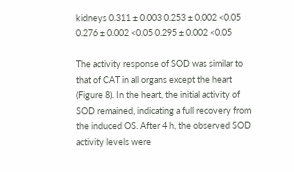kidneys 0.311 ± 0.003 0.253 ± 0.002 <0.05 0.276 ± 0.002 <0.05 0.295 ± 0.002 <0.05

The activity response of SOD was similar to that of CAT in all organs except the heart (Figure 8). In the heart, the initial activity of SOD remained, indicating a full recovery from the induced OS. After 4 h, the observed SOD activity levels were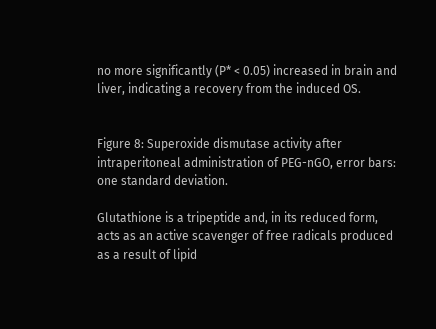no more significantly (P* < 0.05) increased in brain and liver, indicating a recovery from the induced OS.


Figure 8: Superoxide dismutase activity after intraperitoneal administration of PEG-nGO, error bars: one standard deviation.

Glutathione is a tripeptide and, in its reduced form, acts as an active scavenger of free radicals produced as a result of lipid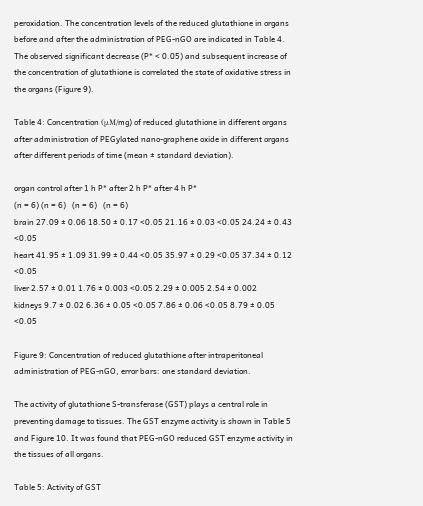peroxidation. The concentration levels of the reduced glutathione in organs before and after the administration of PEG-nGO are indicated in Table 4. The observed significant decrease (P* < 0.05) and subsequent increase of the concentration of glutathione is correlated the state of oxidative stress in the organs (Figure 9).

Table 4: Concentration (μM/mg) of reduced glutathione in different organs after administration of PEGylated nano-graphene oxide in different organs after different periods of time (mean ± standard deviation).

organ control after 1 h P* after 2 h P* after 4 h P*
(n = 6) (n = 6)   (n = 6)   (n = 6)
brain 27.09 ± 0.06 18.50 ± 0.17 <0.05 21.16 ± 0.03 <0.05 24.24 ± 0.43 <0.05
heart 41.95 ± 1.09 31.99 ± 0.44 <0.05 35.97 ± 0.29 <0.05 37.34 ± 0.12 <0.05
liver 2.57 ± 0.01 1.76 ± 0.003 <0.05 2.29 ± 0.005 2.54 ± 0.002
kidneys 9.7 ± 0.02 6.36 ± 0.05 <0.05 7.86 ± 0.06 <0.05 8.79 ± 0.05 <0.05

Figure 9: Concentration of reduced glutathione after intraperitoneal administration of PEG-nGO, error bars: one standard deviation.

The activity of glutathione S-transferase (GST) plays a central role in preventing damage to tissues. The GST enzyme activity is shown in Table 5 and Figure 10. It was found that PEG-nGO reduced GST enzyme activity in the tissues of all organs.

Table 5: Activity of GST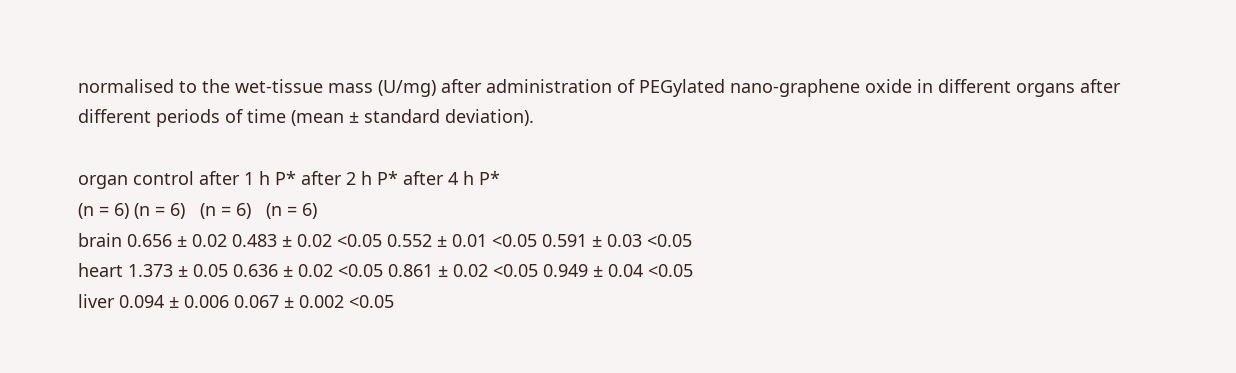normalised to the wet-tissue mass (U/mg) after administration of PEGylated nano-graphene oxide in different organs after different periods of time (mean ± standard deviation).

organ control after 1 h P* after 2 h P* after 4 h P*
(n = 6) (n = 6)   (n = 6)   (n = 6)
brain 0.656 ± 0.02 0.483 ± 0.02 <0.05 0.552 ± 0.01 <0.05 0.591 ± 0.03 <0.05
heart 1.373 ± 0.05 0.636 ± 0.02 <0.05 0.861 ± 0.02 <0.05 0.949 ± 0.04 <0.05
liver 0.094 ± 0.006 0.067 ± 0.002 <0.05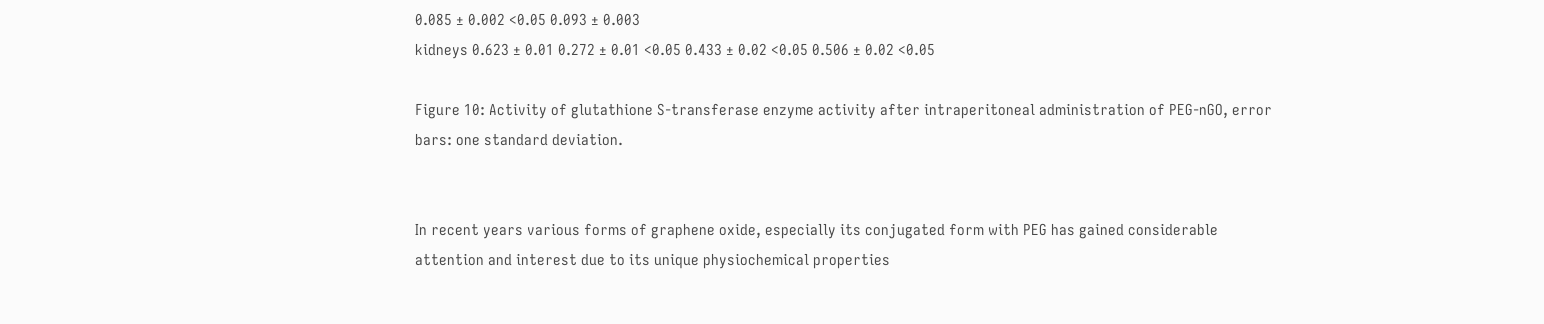0.085 ± 0.002 <0.05 0.093 ± 0.003
kidneys 0.623 ± 0.01 0.272 ± 0.01 <0.05 0.433 ± 0.02 <0.05 0.506 ± 0.02 <0.05

Figure 10: Activity of glutathione S-transferase enzyme activity after intraperitoneal administration of PEG-nGO, error bars: one standard deviation.


In recent years various forms of graphene oxide, especially its conjugated form with PEG has gained considerable attention and interest due to its unique physiochemical properties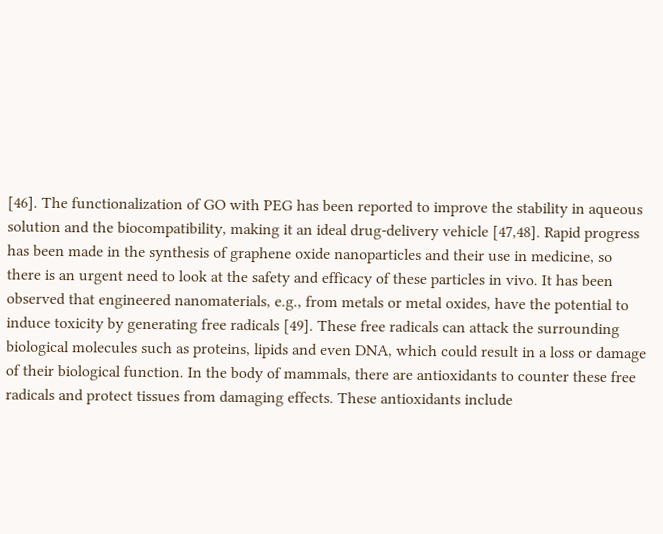[46]. The functionalization of GO with PEG has been reported to improve the stability in aqueous solution and the biocompatibility, making it an ideal drug-delivery vehicle [47,48]. Rapid progress has been made in the synthesis of graphene oxide nanoparticles and their use in medicine, so there is an urgent need to look at the safety and efficacy of these particles in vivo. It has been observed that engineered nanomaterials, e.g., from metals or metal oxides, have the potential to induce toxicity by generating free radicals [49]. These free radicals can attack the surrounding biological molecules such as proteins, lipids and even DNA, which could result in a loss or damage of their biological function. In the body of mammals, there are antioxidants to counter these free radicals and protect tissues from damaging effects. These antioxidants include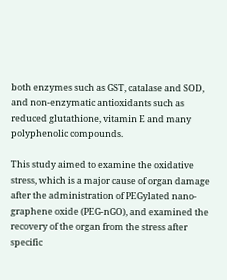both enzymes such as GST, catalase and SOD, and non-enzymatic antioxidants such as reduced glutathione, vitamin E and many polyphenolic compounds.

This study aimed to examine the oxidative stress, which is a major cause of organ damage after the administration of PEGylated nano-graphene oxide (PEG-nGO), and examined the recovery of the organ from the stress after specific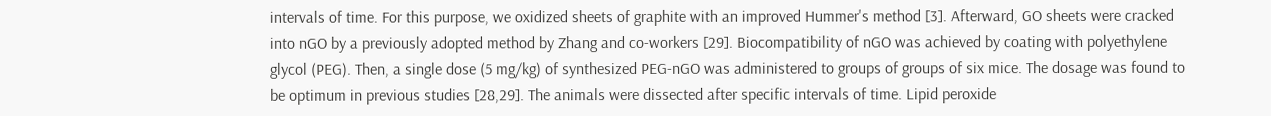intervals of time. For this purpose, we oxidized sheets of graphite with an improved Hummer's method [3]. Afterward, GO sheets were cracked into nGO by a previously adopted method by Zhang and co-workers [29]. Biocompatibility of nGO was achieved by coating with polyethylene glycol (PEG). Then, a single dose (5 mg/kg) of synthesized PEG-nGO was administered to groups of groups of six mice. The dosage was found to be optimum in previous studies [28,29]. The animals were dissected after specific intervals of time. Lipid peroxide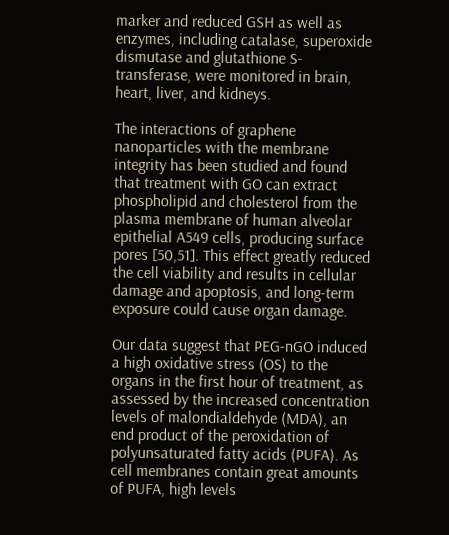marker and reduced GSH as well as enzymes, including catalase, superoxide dismutase and glutathione S-transferase, were monitored in brain, heart, liver, and kidneys.

The interactions of graphene nanoparticles with the membrane integrity has been studied and found that treatment with GO can extract phospholipid and cholesterol from the plasma membrane of human alveolar epithelial A549 cells, producing surface pores [50,51]. This effect greatly reduced the cell viability and results in cellular damage and apoptosis, and long-term exposure could cause organ damage.

Our data suggest that PEG-nGO induced a high oxidative stress (OS) to the organs in the first hour of treatment, as assessed by the increased concentration levels of malondialdehyde (MDA), an end product of the peroxidation of polyunsaturated fatty acids (PUFA). As cell membranes contain great amounts of PUFA, high levels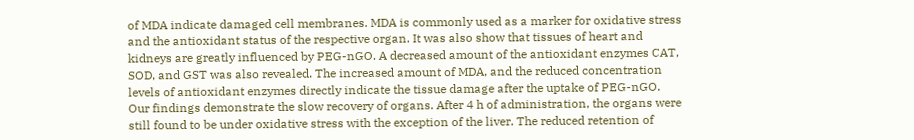of MDA indicate damaged cell membranes. MDA is commonly used as a marker for oxidative stress and the antioxidant status of the respective organ. It was also show that tissues of heart and kidneys are greatly influenced by PEG-nGO. A decreased amount of the antioxidant enzymes CAT, SOD, and GST was also revealed. The increased amount of MDA, and the reduced concentration levels of antioxidant enzymes directly indicate the tissue damage after the uptake of PEG-nGO. Our findings demonstrate the slow recovery of organs. After 4 h of administration, the organs were still found to be under oxidative stress with the exception of the liver. The reduced retention of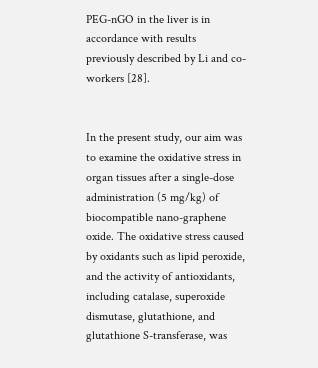PEG-nGO in the liver is in accordance with results previously described by Li and co-workers [28].


In the present study, our aim was to examine the oxidative stress in organ tissues after a single-dose administration (5 mg/kg) of biocompatible nano-graphene oxide. The oxidative stress caused by oxidants such as lipid peroxide, and the activity of antioxidants, including catalase, superoxide dismutase, glutathione, and glutathione S-transferase, was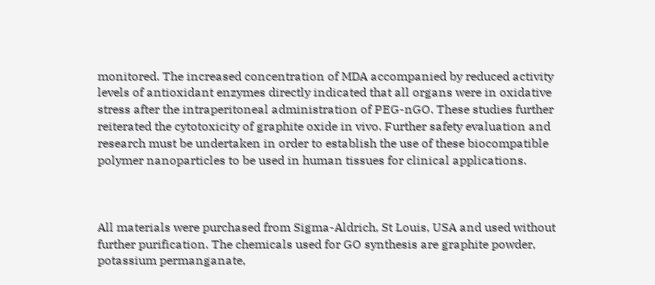monitored. The increased concentration of MDA accompanied by reduced activity levels of antioxidant enzymes directly indicated that all organs were in oxidative stress after the intraperitoneal administration of PEG-nGO. These studies further reiterated the cytotoxicity of graphite oxide in vivo. Further safety evaluation and research must be undertaken in order to establish the use of these biocompatible polymer nanoparticles to be used in human tissues for clinical applications.



All materials were purchased from Sigma-Aldrich, St Louis, USA and used without further purification. The chemicals used for GO synthesis are graphite powder, potassium permanganate,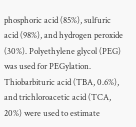phosphoric acid (85%), sulfuric acid (98%), and hydrogen peroxide (30%). Polyethylene glycol (PEG) was used for PEGylation. Thiobarbituric acid (TBA, 0.6%), and trichloroacetic acid (TCA, 20%) were used to estimate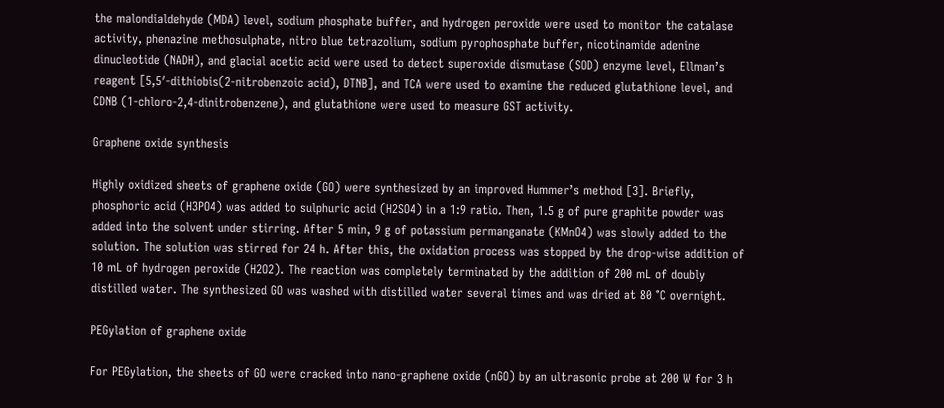the malondialdehyde (MDA) level, sodium phosphate buffer, and hydrogen peroxide were used to monitor the catalase activity, phenazine methosulphate, nitro blue tetrazolium, sodium pyrophosphate buffer, nicotinamide adenine dinucleotide (NADH), and glacial acetic acid were used to detect superoxide dismutase (SOD) enzyme level, Ellman’s reagent [5,5′-dithiobis(2-nitrobenzoic acid), DTNB], and TCA were used to examine the reduced glutathione level, and CDNB (1-chloro-2,4-dinitrobenzene), and glutathione were used to measure GST activity.

Graphene oxide synthesis

Highly oxidized sheets of graphene oxide (GO) were synthesized by an improved Hummer’s method [3]. Briefly, phosphoric acid (H3PO4) was added to sulphuric acid (H2SO4) in a 1:9 ratio. Then, 1.5 g of pure graphite powder was added into the solvent under stirring. After 5 min, 9 g of potassium permanganate (KMnO4) was slowly added to the solution. The solution was stirred for 24 h. After this, the oxidation process was stopped by the drop-wise addition of 10 mL of hydrogen peroxide (H2O2). The reaction was completely terminated by the addition of 200 mL of doubly distilled water. The synthesized GO was washed with distilled water several times and was dried at 80 °C overnight.

PEGylation of graphene oxide

For PEGylation, the sheets of GO were cracked into nano-graphene oxide (nGO) by an ultrasonic probe at 200 W for 3 h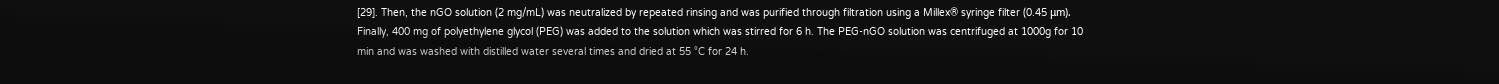[29]. Then, the nGO solution (2 mg/mL) was neutralized by repeated rinsing and was purified through filtration using a Millex® syringe filter (0.45 μm). Finally, 400 mg of polyethylene glycol (PEG) was added to the solution which was stirred for 6 h. The PEG-nGO solution was centrifuged at 1000g for 10 min and was washed with distilled water several times and dried at 55 °C for 24 h.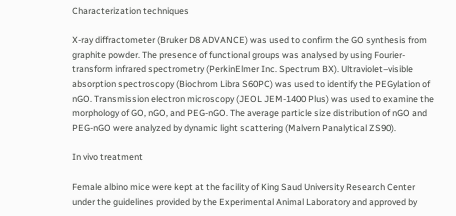Characterization techniques

X-ray diffractometer (Bruker D8 ADVANCE) was used to confirm the GO synthesis from graphite powder. The presence of functional groups was analysed by using Fourier-transform infrared spectrometry (PerkinElmer Inc. Spectrum BX). Ultraviolet–visible absorption spectroscopy (Biochrom Libra S60PC) was used to identify the PEGylation of nGO. Transmission electron microscopy (JEOL JEM-1400 Plus) was used to examine the morphology of GO, nGO, and PEG-nGO. The average particle size distribution of nGO and PEG-nGO were analyzed by dynamic light scattering (Malvern Panalytical ZS90).

In vivo treatment

Female albino mice were kept at the facility of King Saud University Research Center under the guidelines provided by the Experimental Animal Laboratory and approved by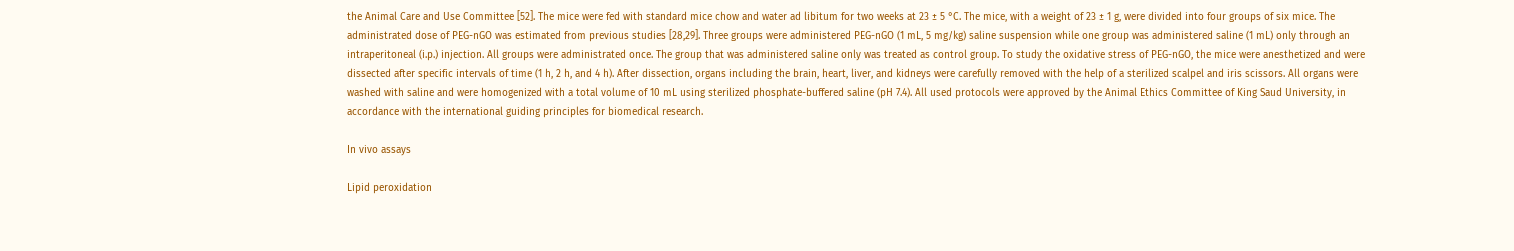the Animal Care and Use Committee [52]. The mice were fed with standard mice chow and water ad libitum for two weeks at 23 ± 5 °C. The mice, with a weight of 23 ± 1 g, were divided into four groups of six mice. The administrated dose of PEG-nGO was estimated from previous studies [28,29]. Three groups were administered PEG-nGO (1 mL, 5 mg/kg) saline suspension while one group was administered saline (1 mL) only through an intraperitoneal (i.p.) injection. All groups were administrated once. The group that was administered saline only was treated as control group. To study the oxidative stress of PEG-nGO, the mice were anesthetized and were dissected after specific intervals of time (1 h, 2 h, and 4 h). After dissection, organs including the brain, heart, liver, and kidneys were carefully removed with the help of a sterilized scalpel and iris scissors. All organs were washed with saline and were homogenized with a total volume of 10 mL using sterilized phosphate-buffered saline (pH 7.4). All used protocols were approved by the Animal Ethics Committee of King Saud University, in accordance with the international guiding principles for biomedical research.

In vivo assays

Lipid peroxidation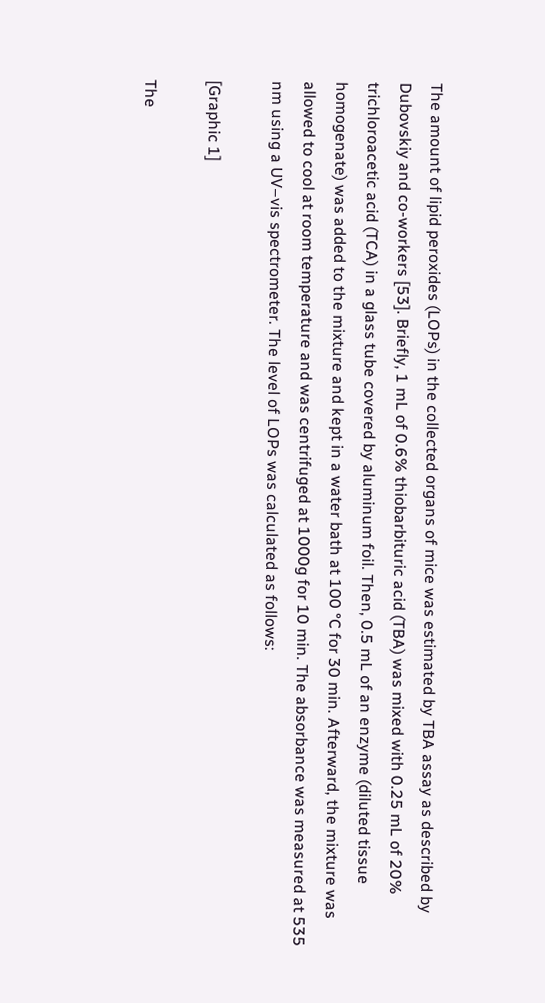The amount of lipid peroxides (LOPs) in the collected organs of mice was estimated by TBA assay as described by Dubovskiy and co-workers [53]. Briefly, 1 mL of 0.6% thiobarbituric acid (TBA) was mixed with 0.25 mL of 20% trichloroacetic acid (TCA) in a glass tube covered by aluminum foil. Then, 0.5 mL of an enzyme (diluted tissue homogenate) was added to the mixture and kept in a water bath at 100 °C for 30 min. Afterward, the mixture was allowed to cool at room temperature and was centrifuged at 1000g for 10 min. The absorbance was measured at 535 nm using a UV–vis spectrometer. The level of LOPs was calculated as follows:

[Graphic 1]

The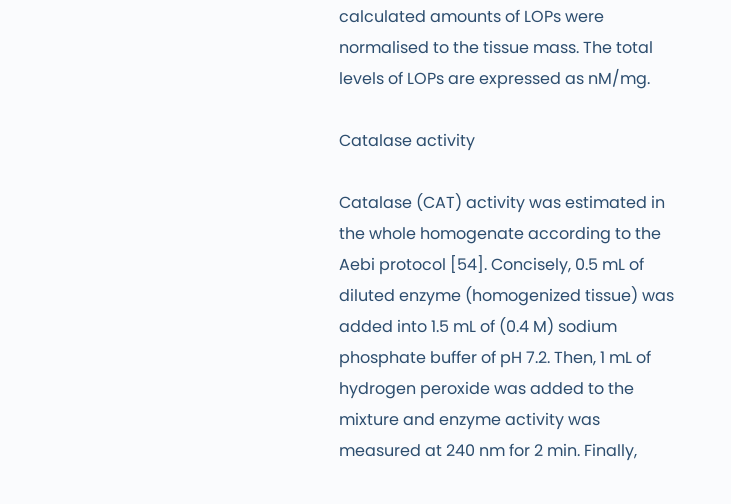calculated amounts of LOPs were normalised to the tissue mass. The total levels of LOPs are expressed as nM/mg.

Catalase activity

Catalase (CAT) activity was estimated in the whole homogenate according to the Aebi protocol [54]. Concisely, 0.5 mL of diluted enzyme (homogenized tissue) was added into 1.5 mL of (0.4 M) sodium phosphate buffer of pH 7.2. Then, 1 mL of hydrogen peroxide was added to the mixture and enzyme activity was measured at 240 nm for 2 min. Finally,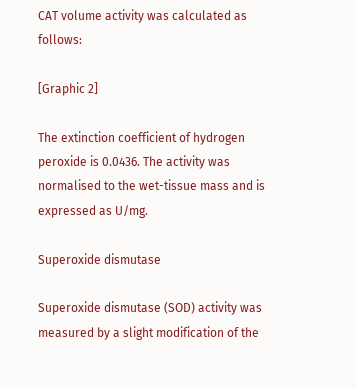CAT volume activity was calculated as follows:

[Graphic 2]

The extinction coefficient of hydrogen peroxide is 0.0436. The activity was normalised to the wet-tissue mass and is expressed as U/mg.

Superoxide dismutase

Superoxide dismutase (SOD) activity was measured by a slight modification of the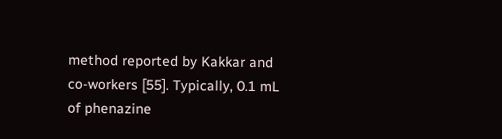method reported by Kakkar and co-workers [55]. Typically, 0.1 mL of phenazine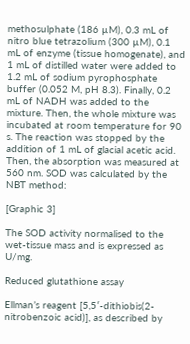methosulphate (186 µM), 0.3 mL of nitro blue tetrazolium (300 µM), 0.1 mL of enzyme (tissue homogenate), and 1 mL of distilled water were added to 1.2 mL of sodium pyrophosphate buffer (0.052 M, pH 8.3). Finally, 0.2 mL of NADH was added to the mixture. Then, the whole mixture was incubated at room temperature for 90 s. The reaction was stopped by the addition of 1 mL of glacial acetic acid. Then, the absorption was measured at 560 nm. SOD was calculated by the NBT method:

[Graphic 3]

The SOD activity normalised to the wet-tissue mass and is expressed as U/mg.

Reduced glutathione assay

Ellman’s reagent [5,5′-dithiobis(2-nitrobenzoic acid)], as described by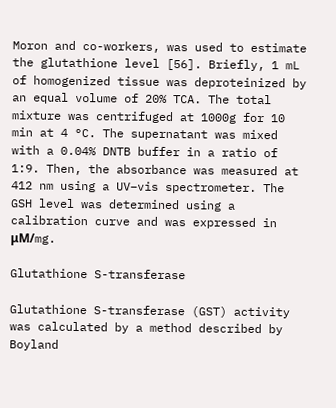Moron and co-workers, was used to estimate the glutathione level [56]. Briefly, 1 mL of homogenized tissue was deproteinized by an equal volume of 20% TCA. The total mixture was centrifuged at 1000g for 10 min at 4 °C. The supernatant was mixed with a 0.04% DNTB buffer in a ratio of 1:9. Then, the absorbance was measured at 412 nm using a UV–vis spectrometer. The GSH level was determined using a calibration curve and was expressed in μM/mg.

Glutathione S-transferase

Glutathione S-transferase (GST) activity was calculated by a method described by Boyland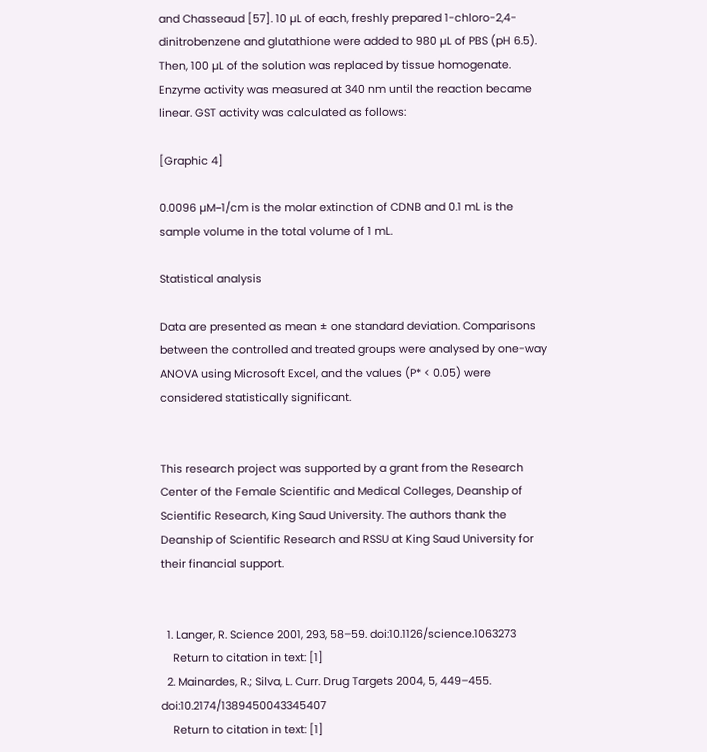and Chasseaud [57]. 10 µL of each, freshly prepared 1-chloro-2,4-dinitrobenzene and glutathione were added to 980 µL of PBS (pH 6.5). Then, 100 µL of the solution was replaced by tissue homogenate. Enzyme activity was measured at 340 nm until the reaction became linear. GST activity was calculated as follows:

[Graphic 4]

0.0096 µM−1/cm is the molar extinction of CDNB and 0.1 mL is the sample volume in the total volume of 1 mL.

Statistical analysis

Data are presented as mean ± one standard deviation. Comparisons between the controlled and treated groups were analysed by one-way ANOVA using Microsoft Excel, and the values (P* < 0.05) were considered statistically significant.


This research project was supported by a grant from the Research Center of the Female Scientific and Medical Colleges, Deanship of Scientific Research, King Saud University. The authors thank the Deanship of Scientific Research and RSSU at King Saud University for their financial support.


  1. Langer, R. Science 2001, 293, 58–59. doi:10.1126/science.1063273
    Return to citation in text: [1]
  2. Mainardes, R.; Silva, L. Curr. Drug Targets 2004, 5, 449–455. doi:10.2174/1389450043345407
    Return to citation in text: [1]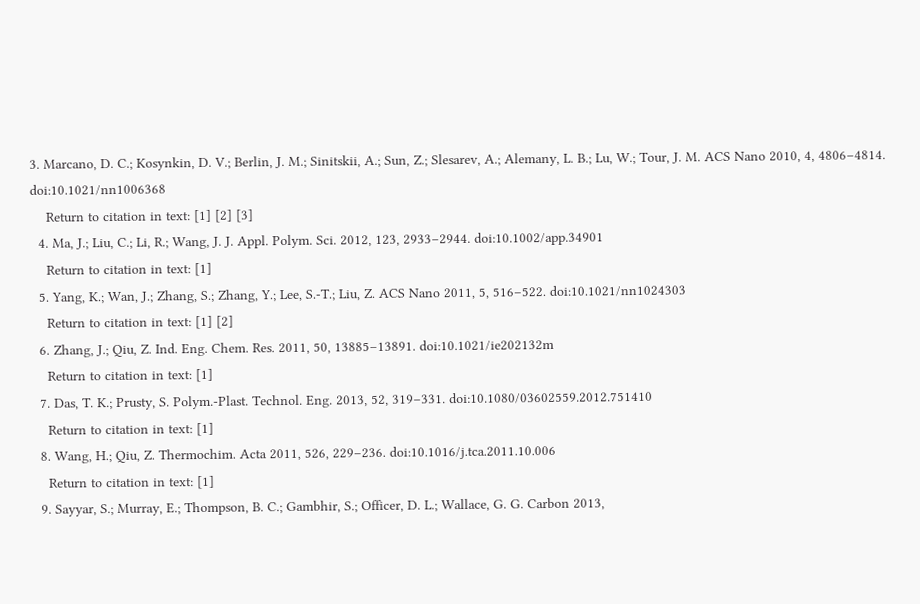3. Marcano, D. C.; Kosynkin, D. V.; Berlin, J. M.; Sinitskii, A.; Sun, Z.; Slesarev, A.; Alemany, L. B.; Lu, W.; Tour, J. M. ACS Nano 2010, 4, 4806–4814. doi:10.1021/nn1006368
    Return to citation in text: [1] [2] [3]
  4. Ma, J.; Liu, C.; Li, R.; Wang, J. J. Appl. Polym. Sci. 2012, 123, 2933–2944. doi:10.1002/app.34901
    Return to citation in text: [1]
  5. Yang, K.; Wan, J.; Zhang, S.; Zhang, Y.; Lee, S.-T.; Liu, Z. ACS Nano 2011, 5, 516–522. doi:10.1021/nn1024303
    Return to citation in text: [1] [2]
  6. Zhang, J.; Qiu, Z. Ind. Eng. Chem. Res. 2011, 50, 13885–13891. doi:10.1021/ie202132m
    Return to citation in text: [1]
  7. Das, T. K.; Prusty, S. Polym.-Plast. Technol. Eng. 2013, 52, 319–331. doi:10.1080/03602559.2012.751410
    Return to citation in text: [1]
  8. Wang, H.; Qiu, Z. Thermochim. Acta 2011, 526, 229–236. doi:10.1016/j.tca.2011.10.006
    Return to citation in text: [1]
  9. Sayyar, S.; Murray, E.; Thompson, B. C.; Gambhir, S.; Officer, D. L.; Wallace, G. G. Carbon 2013,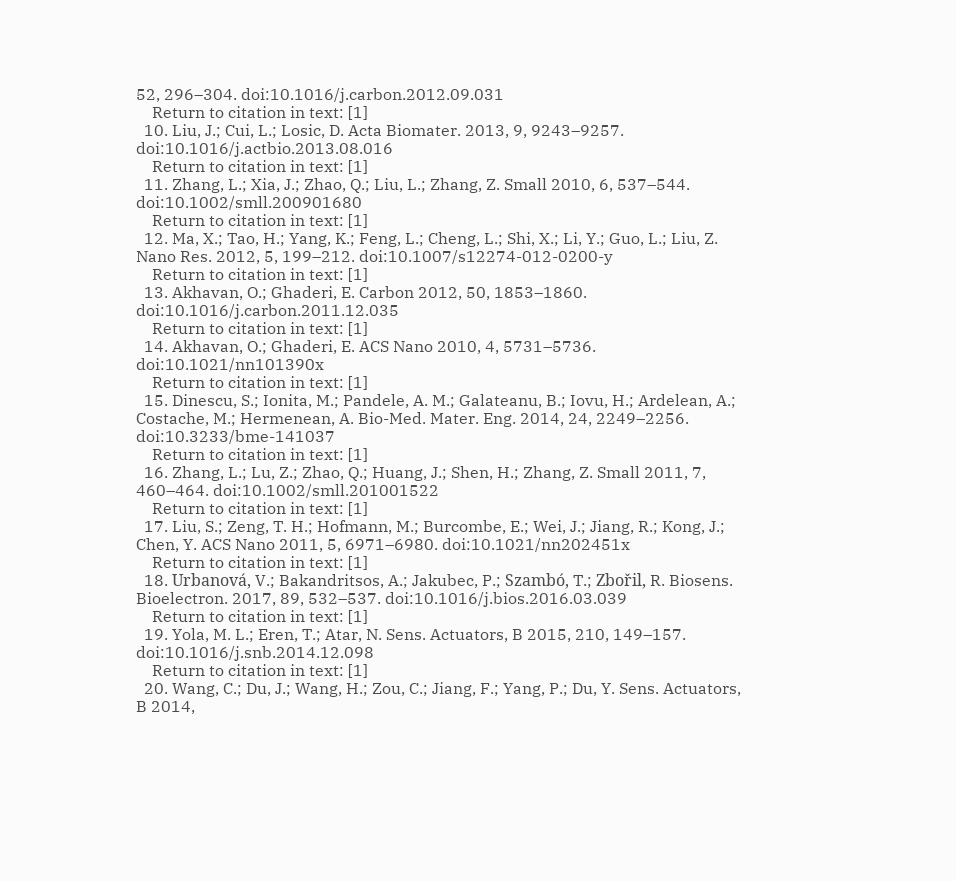52, 296–304. doi:10.1016/j.carbon.2012.09.031
    Return to citation in text: [1]
  10. Liu, J.; Cui, L.; Losic, D. Acta Biomater. 2013, 9, 9243–9257. doi:10.1016/j.actbio.2013.08.016
    Return to citation in text: [1]
  11. Zhang, L.; Xia, J.; Zhao, Q.; Liu, L.; Zhang, Z. Small 2010, 6, 537–544. doi:10.1002/smll.200901680
    Return to citation in text: [1]
  12. Ma, X.; Tao, H.; Yang, K.; Feng, L.; Cheng, L.; Shi, X.; Li, Y.; Guo, L.; Liu, Z. Nano Res. 2012, 5, 199–212. doi:10.1007/s12274-012-0200-y
    Return to citation in text: [1]
  13. Akhavan, O.; Ghaderi, E. Carbon 2012, 50, 1853–1860. doi:10.1016/j.carbon.2011.12.035
    Return to citation in text: [1]
  14. Akhavan, O.; Ghaderi, E. ACS Nano 2010, 4, 5731–5736. doi:10.1021/nn101390x
    Return to citation in text: [1]
  15. Dinescu, S.; Ionita, M.; Pandele, A. M.; Galateanu, B.; Iovu, H.; Ardelean, A.; Costache, M.; Hermenean, A. Bio-Med. Mater. Eng. 2014, 24, 2249–2256. doi:10.3233/bme-141037
    Return to citation in text: [1]
  16. Zhang, L.; Lu, Z.; Zhao, Q.; Huang, J.; Shen, H.; Zhang, Z. Small 2011, 7, 460–464. doi:10.1002/smll.201001522
    Return to citation in text: [1]
  17. Liu, S.; Zeng, T. H.; Hofmann, M.; Burcombe, E.; Wei, J.; Jiang, R.; Kong, J.; Chen, Y. ACS Nano 2011, 5, 6971–6980. doi:10.1021/nn202451x
    Return to citation in text: [1]
  18. Urbanová, V.; Bakandritsos, A.; Jakubec, P.; Szambó, T.; Zbořil, R. Biosens. Bioelectron. 2017, 89, 532–537. doi:10.1016/j.bios.2016.03.039
    Return to citation in text: [1]
  19. Yola, M. L.; Eren, T.; Atar, N. Sens. Actuators, B 2015, 210, 149–157. doi:10.1016/j.snb.2014.12.098
    Return to citation in text: [1]
  20. Wang, C.; Du, J.; Wang, H.; Zou, C.; Jiang, F.; Yang, P.; Du, Y. Sens. Actuators, B 2014,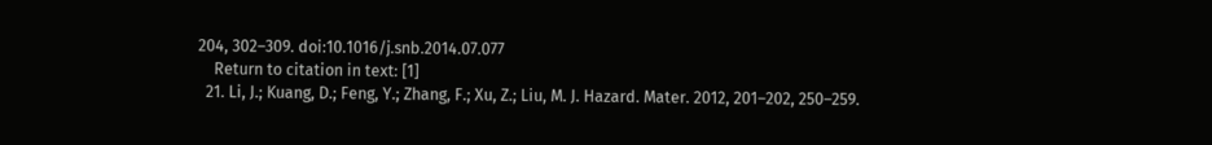204, 302–309. doi:10.1016/j.snb.2014.07.077
    Return to citation in text: [1]
  21. Li, J.; Kuang, D.; Feng, Y.; Zhang, F.; Xu, Z.; Liu, M. J. Hazard. Mater. 2012, 201–202, 250–259.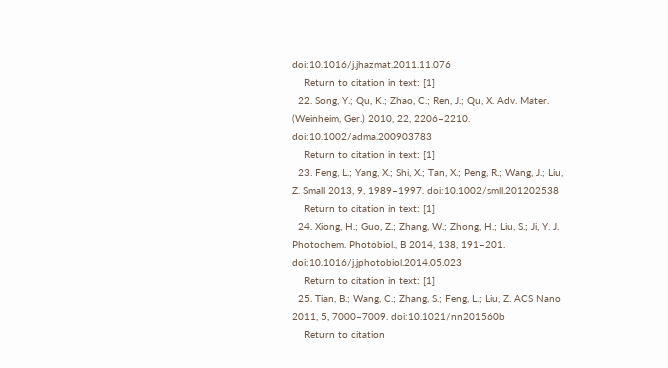doi:10.1016/j.jhazmat.2011.11.076
    Return to citation in text: [1]
  22. Song, Y.; Qu, K.; Zhao, C.; Ren, J.; Qu, X. Adv. Mater. (Weinheim, Ger.) 2010, 22, 2206–2210. doi:10.1002/adma.200903783
    Return to citation in text: [1]
  23. Feng, L.; Yang, X.; Shi, X.; Tan, X.; Peng, R.; Wang, J.; Liu, Z. Small 2013, 9, 1989–1997. doi:10.1002/smll.201202538
    Return to citation in text: [1]
  24. Xiong, H.; Guo, Z.; Zhang, W.; Zhong, H.; Liu, S.; Ji, Y. J. Photochem. Photobiol., B 2014, 138, 191–201. doi:10.1016/j.jphotobiol.2014.05.023
    Return to citation in text: [1]
  25. Tian, B.; Wang, C.; Zhang, S.; Feng, L.; Liu, Z. ACS Nano 2011, 5, 7000–7009. doi:10.1021/nn201560b
    Return to citation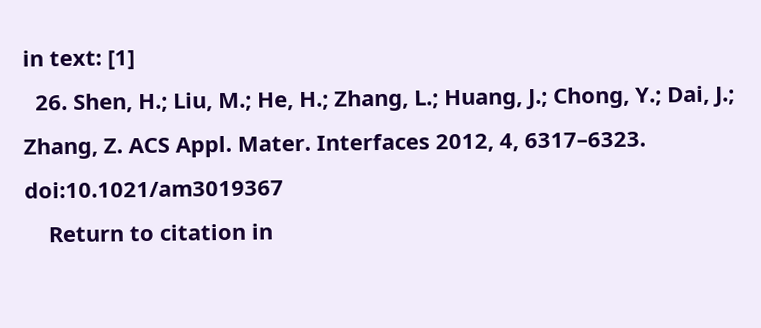in text: [1]
  26. Shen, H.; Liu, M.; He, H.; Zhang, L.; Huang, J.; Chong, Y.; Dai, J.; Zhang, Z. ACS Appl. Mater. Interfaces 2012, 4, 6317–6323. doi:10.1021/am3019367
    Return to citation in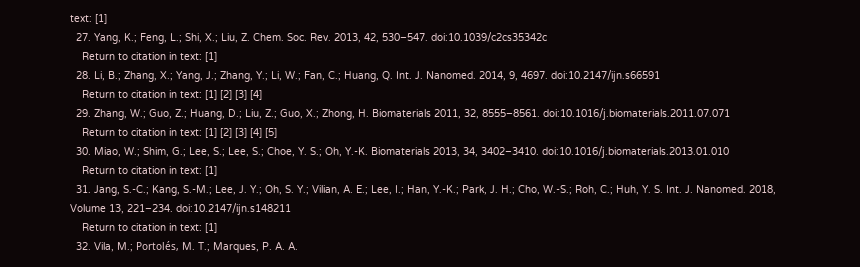text: [1]
  27. Yang, K.; Feng, L.; Shi, X.; Liu, Z. Chem. Soc. Rev. 2013, 42, 530–547. doi:10.1039/c2cs35342c
    Return to citation in text: [1]
  28. Li, B.; Zhang, X.; Yang, J.; Zhang, Y.; Li, W.; Fan, C.; Huang, Q. Int. J. Nanomed. 2014, 9, 4697. doi:10.2147/ijn.s66591
    Return to citation in text: [1] [2] [3] [4]
  29. Zhang, W.; Guo, Z.; Huang, D.; Liu, Z.; Guo, X.; Zhong, H. Biomaterials 2011, 32, 8555–8561. doi:10.1016/j.biomaterials.2011.07.071
    Return to citation in text: [1] [2] [3] [4] [5]
  30. Miao, W.; Shim, G.; Lee, S.; Lee, S.; Choe, Y. S.; Oh, Y.-K. Biomaterials 2013, 34, 3402–3410. doi:10.1016/j.biomaterials.2013.01.010
    Return to citation in text: [1]
  31. Jang, S.-C.; Kang, S.-M.; Lee, J. Y.; Oh, S. Y.; Vilian, A. E.; Lee, I.; Han, Y.-K.; Park, J. H.; Cho, W.-S.; Roh, C.; Huh, Y. S. Int. J. Nanomed. 2018, Volume 13, 221–234. doi:10.2147/ijn.s148211
    Return to citation in text: [1]
  32. Vila, M.; Portolés, M. T.; Marques, P. A. A.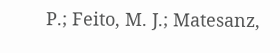P.; Feito, M. J.; Matesanz,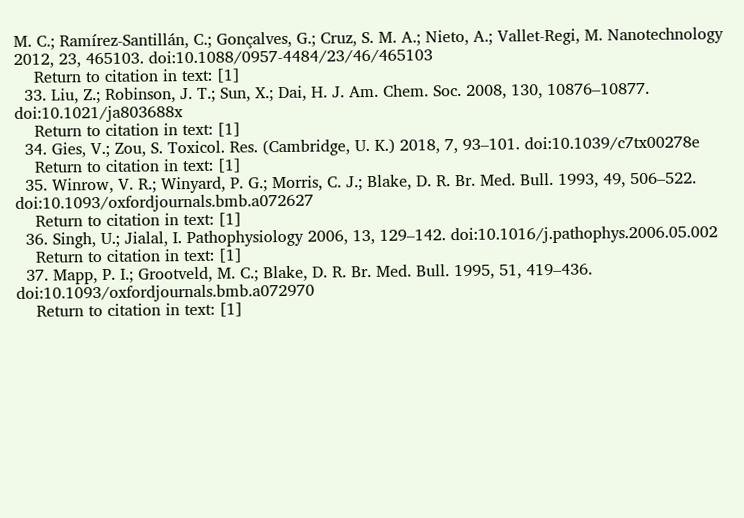M. C.; Ramírez-Santillán, C.; Gonçalves, G.; Cruz, S. M. A.; Nieto, A.; Vallet-Regi, M. Nanotechnology 2012, 23, 465103. doi:10.1088/0957-4484/23/46/465103
    Return to citation in text: [1]
  33. Liu, Z.; Robinson, J. T.; Sun, X.; Dai, H. J. Am. Chem. Soc. 2008, 130, 10876–10877. doi:10.1021/ja803688x
    Return to citation in text: [1]
  34. Gies, V.; Zou, S. Toxicol. Res. (Cambridge, U. K.) 2018, 7, 93–101. doi:10.1039/c7tx00278e
    Return to citation in text: [1]
  35. Winrow, V. R.; Winyard, P. G.; Morris, C. J.; Blake, D. R. Br. Med. Bull. 1993, 49, 506–522. doi:10.1093/oxfordjournals.bmb.a072627
    Return to citation in text: [1]
  36. Singh, U.; Jialal, I. Pathophysiology 2006, 13, 129–142. doi:10.1016/j.pathophys.2006.05.002
    Return to citation in text: [1]
  37. Mapp, P. I.; Grootveld, M. C.; Blake, D. R. Br. Med. Bull. 1995, 51, 419–436. doi:10.1093/oxfordjournals.bmb.a072970
    Return to citation in text: [1]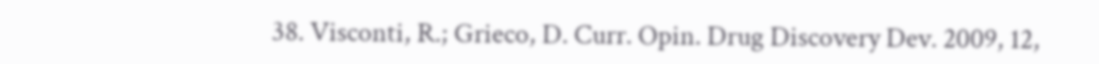38. Visconti, R.; Grieco, D. Curr. Opin. Drug Discovery Dev. 2009, 12,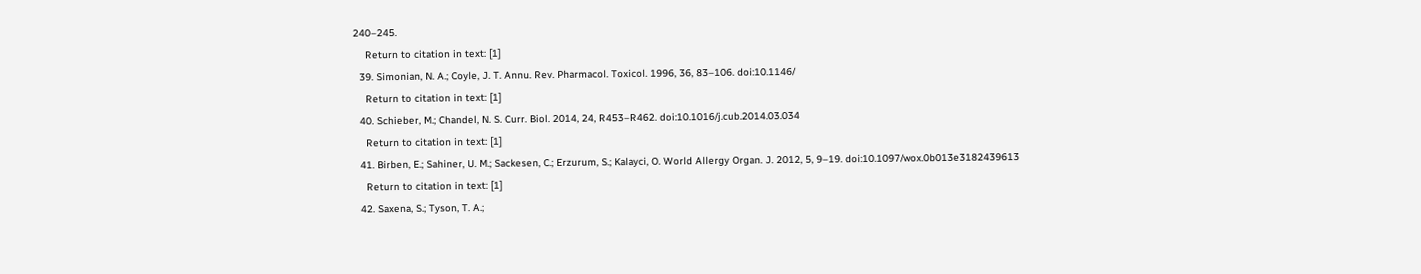240–245.
    Return to citation in text: [1]
  39. Simonian, N. A.; Coyle, J. T. Annu. Rev. Pharmacol. Toxicol. 1996, 36, 83–106. doi:10.1146/
    Return to citation in text: [1]
  40. Schieber, M.; Chandel, N. S. Curr. Biol. 2014, 24, R453–R462. doi:10.1016/j.cub.2014.03.034
    Return to citation in text: [1]
  41. Birben, E.; Sahiner, U. M.; Sackesen, C.; Erzurum, S.; Kalayci, O. World Allergy Organ. J. 2012, 5, 9–19. doi:10.1097/wox.0b013e3182439613
    Return to citation in text: [1]
  42. Saxena, S.; Tyson, T. A.;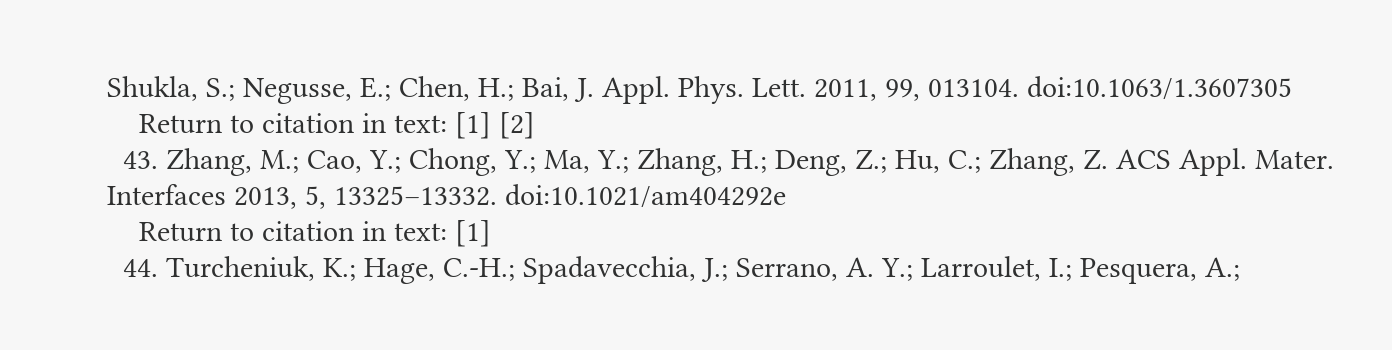Shukla, S.; Negusse, E.; Chen, H.; Bai, J. Appl. Phys. Lett. 2011, 99, 013104. doi:10.1063/1.3607305
    Return to citation in text: [1] [2]
  43. Zhang, M.; Cao, Y.; Chong, Y.; Ma, Y.; Zhang, H.; Deng, Z.; Hu, C.; Zhang, Z. ACS Appl. Mater. Interfaces 2013, 5, 13325–13332. doi:10.1021/am404292e
    Return to citation in text: [1]
  44. Turcheniuk, K.; Hage, C.-H.; Spadavecchia, J.; Serrano, A. Y.; Larroulet, I.; Pesquera, A.;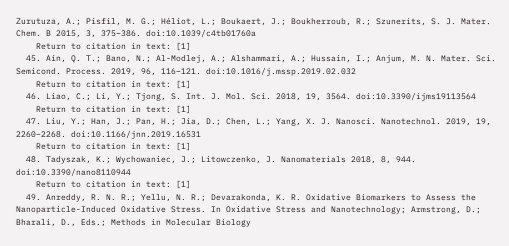Zurutuza, A.; Pisfil, M. G.; Héliot, L.; Boukaert, J.; Boukherroub, R.; Szunerits, S. J. Mater. Chem. B 2015, 3, 375–386. doi:10.1039/c4tb01760a
    Return to citation in text: [1]
  45. Ain, Q. T.; Bano, N.; Al-Modlej, A.; Alshammari, A.; Hussain, I.; Anjum, M. N. Mater. Sci. Semicond. Process. 2019, 96, 116–121. doi:10.1016/j.mssp.2019.02.032
    Return to citation in text: [1]
  46. Liao, C.; Li, Y.; Tjong, S. Int. J. Mol. Sci. 2018, 19, 3564. doi:10.3390/ijms19113564
    Return to citation in text: [1]
  47. Liu, Y.; Han, J.; Pan, H.; Jia, D.; Chen, L.; Yang, X. J. Nanosci. Nanotechnol. 2019, 19, 2260–2268. doi:10.1166/jnn.2019.16531
    Return to citation in text: [1]
  48. Tadyszak, K.; Wychowaniec, J.; Litowczenko, J. Nanomaterials 2018, 8, 944. doi:10.3390/nano8110944
    Return to citation in text: [1]
  49. Anreddy, R. N. R.; Yellu, N. R.; Devarakonda, K. R. Oxidative Biomarkers to Assess the Nanoparticle-Induced Oxidative Stress. In Oxidative Stress and Nanotechnology; Armstrong, D.; Bharali, D., Eds.; Methods in Molecular Biology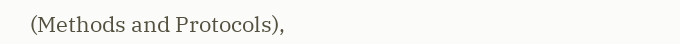(Methods and Protocols),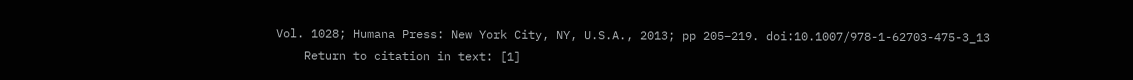Vol. 1028; Humana Press: New York City, NY, U.S.A., 2013; pp 205–219. doi:10.1007/978-1-62703-475-3_13
    Return to citation in text: [1]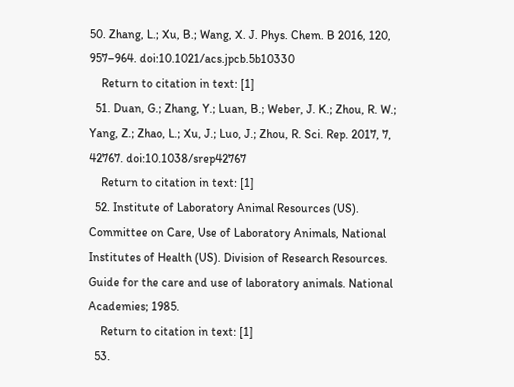50. Zhang, L.; Xu, B.; Wang, X. J. Phys. Chem. B 2016, 120, 957–964. doi:10.1021/acs.jpcb.5b10330
    Return to citation in text: [1]
  51. Duan, G.; Zhang, Y.; Luan, B.; Weber, J. K.; Zhou, R. W.; Yang, Z.; Zhao, L.; Xu, J.; Luo, J.; Zhou, R. Sci. Rep. 2017, 7, 42767. doi:10.1038/srep42767
    Return to citation in text: [1]
  52. Institute of Laboratory Animal Resources (US). Committee on Care, Use of Laboratory Animals, National Institutes of Health (US). Division of Research Resources. Guide for the care and use of laboratory animals. National Academies; 1985.
    Return to citation in text: [1]
  53.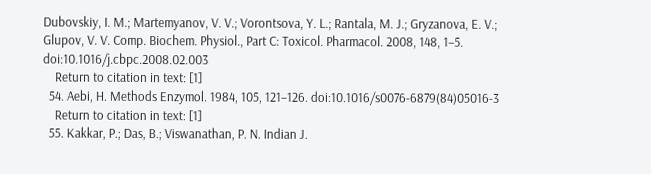Dubovskiy, I. M.; Martemyanov, V. V.; Vorontsova, Y. L.; Rantala, M. J.; Gryzanova, E. V.; Glupov, V. V. Comp. Biochem. Physiol., Part C: Toxicol. Pharmacol. 2008, 148, 1–5. doi:10.1016/j.cbpc.2008.02.003
    Return to citation in text: [1]
  54. Aebi, H. Methods Enzymol. 1984, 105, 121–126. doi:10.1016/s0076-6879(84)05016-3
    Return to citation in text: [1]
  55. Kakkar, P.; Das, B.; Viswanathan, P. N. Indian J.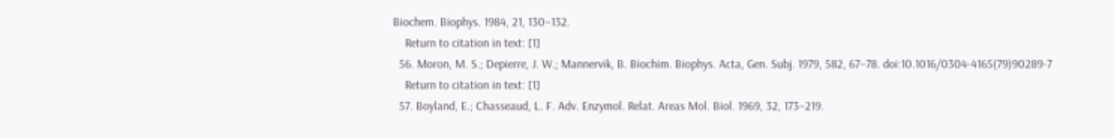Biochem. Biophys. 1984, 21, 130–132.
    Return to citation in text: [1]
  56. Moron, M. S.; Depierre, J. W.; Mannervik, B. Biochim. Biophys. Acta, Gen. Subj. 1979, 582, 67–78. doi:10.1016/0304-4165(79)90289-7
    Return to citation in text: [1]
  57. Boyland, E.; Chasseaud, L. F. Adv. Enzymol. Relat. Areas Mol. Biol. 1969, 32, 173–219.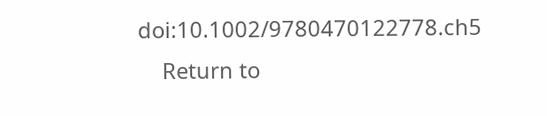doi:10.1002/9780470122778.ch5
    Return to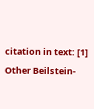citation in text: [1]
Other Beilstein-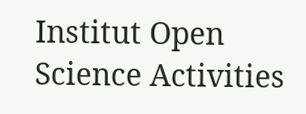Institut Open Science Activities